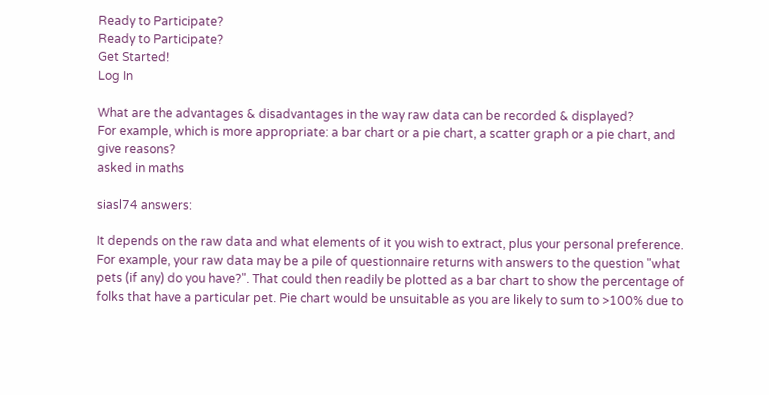Ready to Participate?
Ready to Participate?
Get Started!
Log In

What are the advantages & disadvantages in the way raw data can be recorded & displayed?
For example, which is more appropriate: a bar chart or a pie chart, a scatter graph or a pie chart, and give reasons?
asked in maths

siasl74 answers:

It depends on the raw data and what elements of it you wish to extract, plus your personal preference. For example, your raw data may be a pile of questionnaire returns with answers to the question "what pets (if any) do you have?". That could then readily be plotted as a bar chart to show the percentage of folks that have a particular pet. Pie chart would be unsuitable as you are likely to sum to >100% due to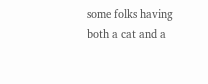some folks having both a cat and a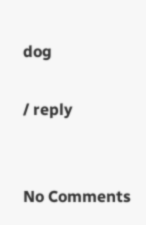dog

/ reply


No Comments